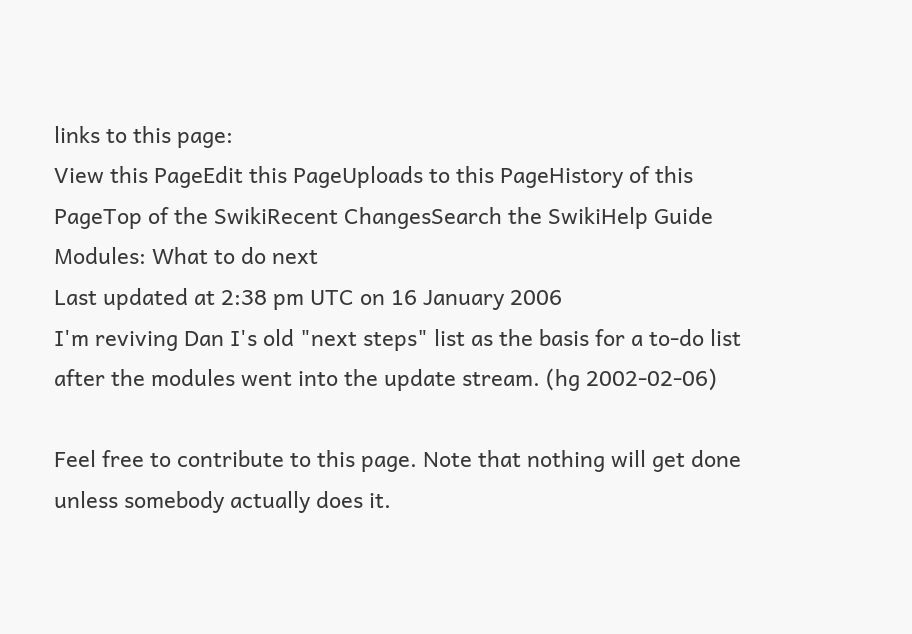links to this page:
View this PageEdit this PageUploads to this PageHistory of this PageTop of the SwikiRecent ChangesSearch the SwikiHelp Guide
Modules: What to do next
Last updated at 2:38 pm UTC on 16 January 2006
I'm reviving Dan I's old "next steps" list as the basis for a to-do list after the modules went into the update stream. (hg 2002-02-06)

Feel free to contribute to this page. Note that nothing will get done unless somebody actually does it.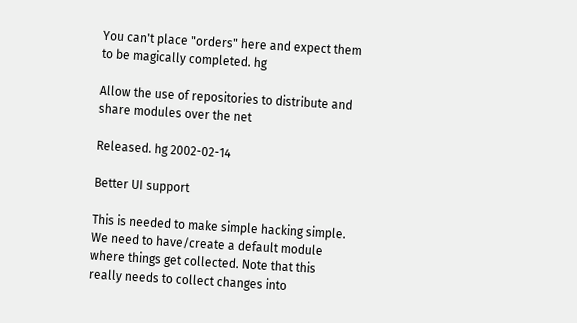You can't place "orders" here and expect them to be magically completed. hg

Allow the use of repositories to distribute and share modules over the net

Released. hg 2002-02-14

Better UI support

This is needed to make simple hacking simple. We need to have/create a default module where things get collected. Note that this really needs to collect changes into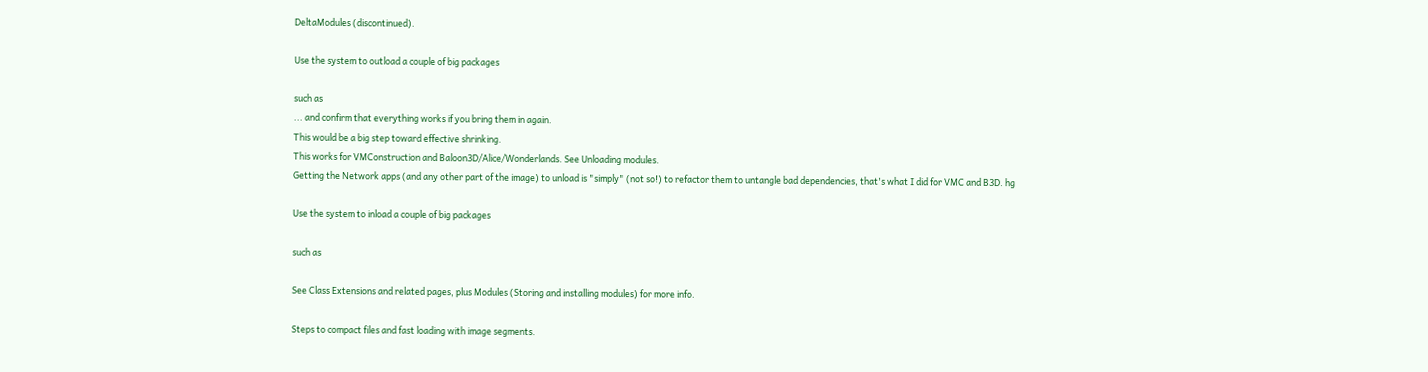DeltaModules (discontinued).

Use the system to outload a couple of big packages

such as
... and confirm that everything works if you bring them in again.
This would be a big step toward effective shrinking.
This works for VMConstruction and Baloon3D/Alice/Wonderlands. See Unloading modules.
Getting the Network apps (and any other part of the image) to unload is "simply" (not so!) to refactor them to untangle bad dependencies, that's what I did for VMC and B3D. hg

Use the system to inload a couple of big packages

such as

See Class Extensions and related pages, plus Modules (Storing and installing modules) for more info.

Steps to compact files and fast loading with image segments.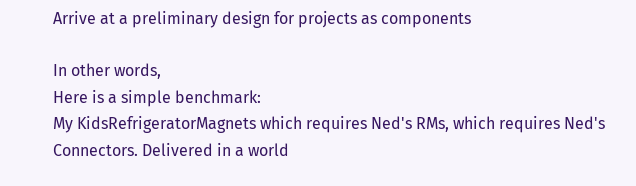Arrive at a preliminary design for projects as components

In other words,
Here is a simple benchmark:
My KidsRefrigeratorMagnets which requires Ned's RMs, which requires Ned's Connectors. Delivered in a world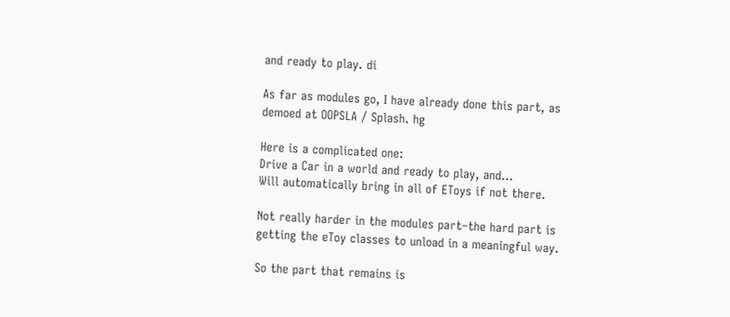and ready to play. di

As far as modules go, I have already done this part, as demoed at OOPSLA / Splash. hg

Here is a complicated one:
Drive a Car in a world and ready to play, and...
Will automatically bring in all of EToys if not there.

Not really harder in the modules part–the hard part is getting the eToy classes to unload in a meaningful way.

So the part that remains is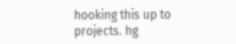hooking this up to projects. hg